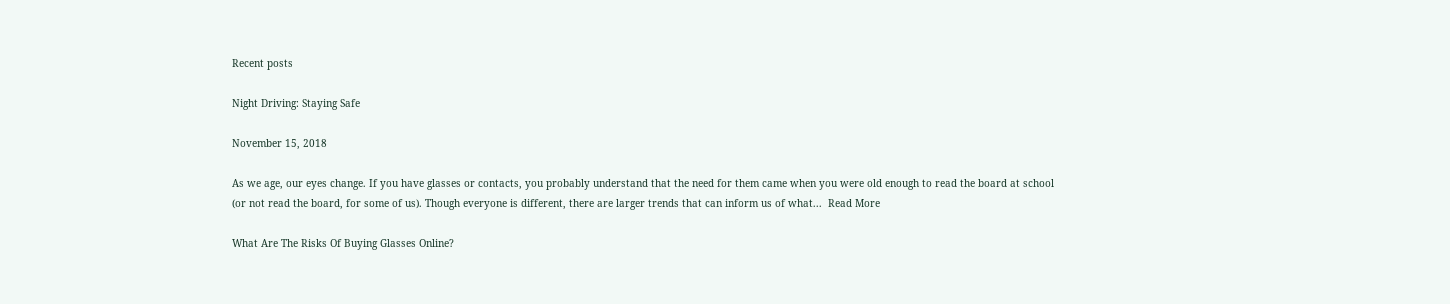Recent posts

Night Driving: Staying Safe

November 15, 2018

As we age, our eyes change. If you have glasses or contacts, you probably understand that the need for them came when you were old enough to read the board at school (or not read the board, for some of us). Though everyone is different, there are larger trends that can inform us of what...  Read More

What Are The Risks Of Buying Glasses Online?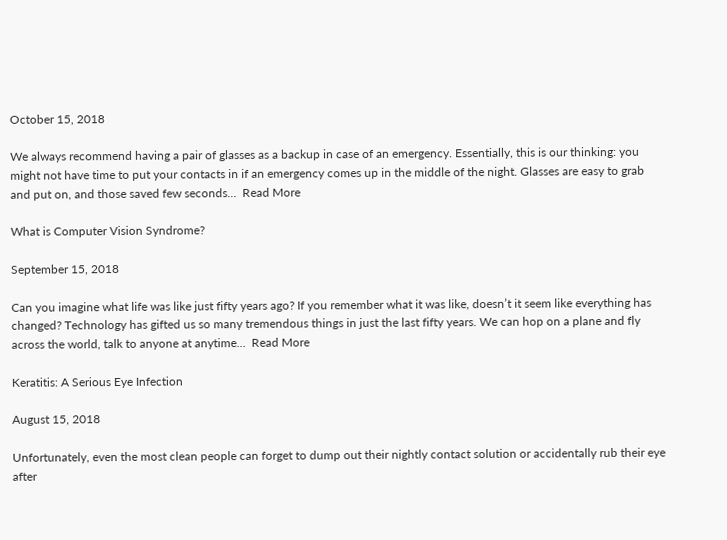October 15, 2018

We always recommend having a pair of glasses as a backup in case of an emergency. Essentially, this is our thinking: you might not have time to put your contacts in if an emergency comes up in the middle of the night. Glasses are easy to grab and put on, and those saved few seconds...  Read More

What is Computer Vision Syndrome?

September 15, 2018

Can you imagine what life was like just fifty years ago? If you remember what it was like, doesn’t it seem like everything has changed? Technology has gifted us so many tremendous things in just the last fifty years. We can hop on a plane and fly across the world, talk to anyone at anytime...  Read More

Keratitis: A Serious Eye Infection

August 15, 2018

Unfortunately, even the most clean people can forget to dump out their nightly contact solution or accidentally rub their eye after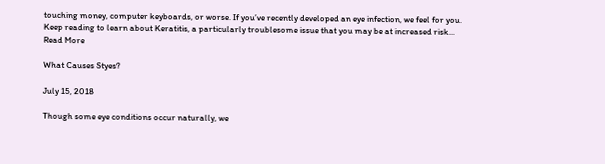touching money, computer keyboards, or worse. If you’ve recently developed an eye infection, we feel for you. Keep reading to learn about Keratitis, a particularly troublesome issue that you may be at increased risk...  Read More

What Causes Styes?

July 15, 2018

Though some eye conditions occur naturally, we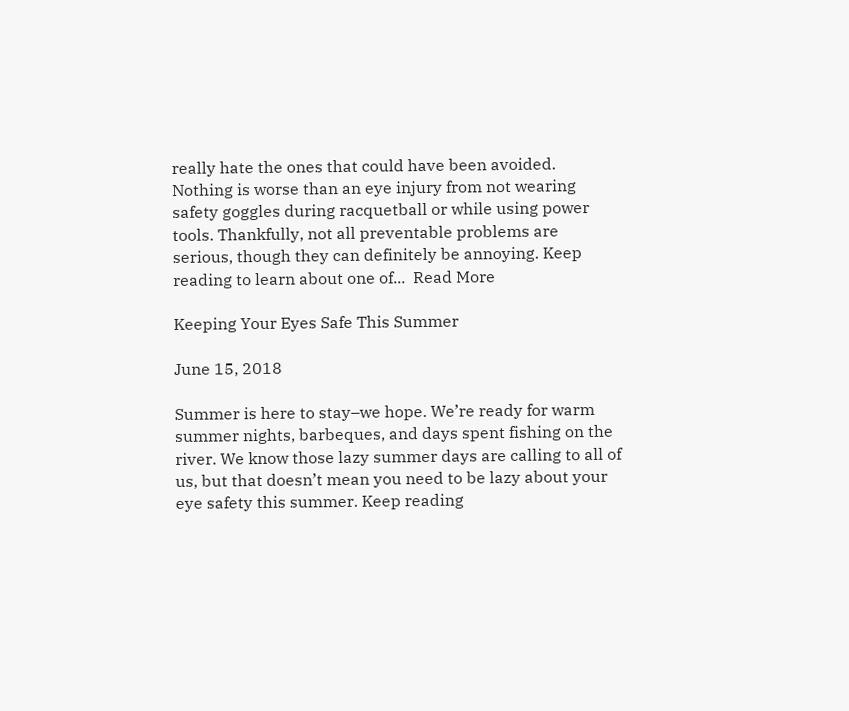really hate the ones that could have been avoided. Nothing is worse than an eye injury from not wearing safety goggles during racquetball or while using power tools. Thankfully, not all preventable problems are serious, though they can definitely be annoying. Keep reading to learn about one of...  Read More

Keeping Your Eyes Safe This Summer

June 15, 2018

Summer is here to stay–we hope. We’re ready for warm summer nights, barbeques, and days spent fishing on the river. We know those lazy summer days are calling to all of us, but that doesn’t mean you need to be lazy about your eye safety this summer. Keep reading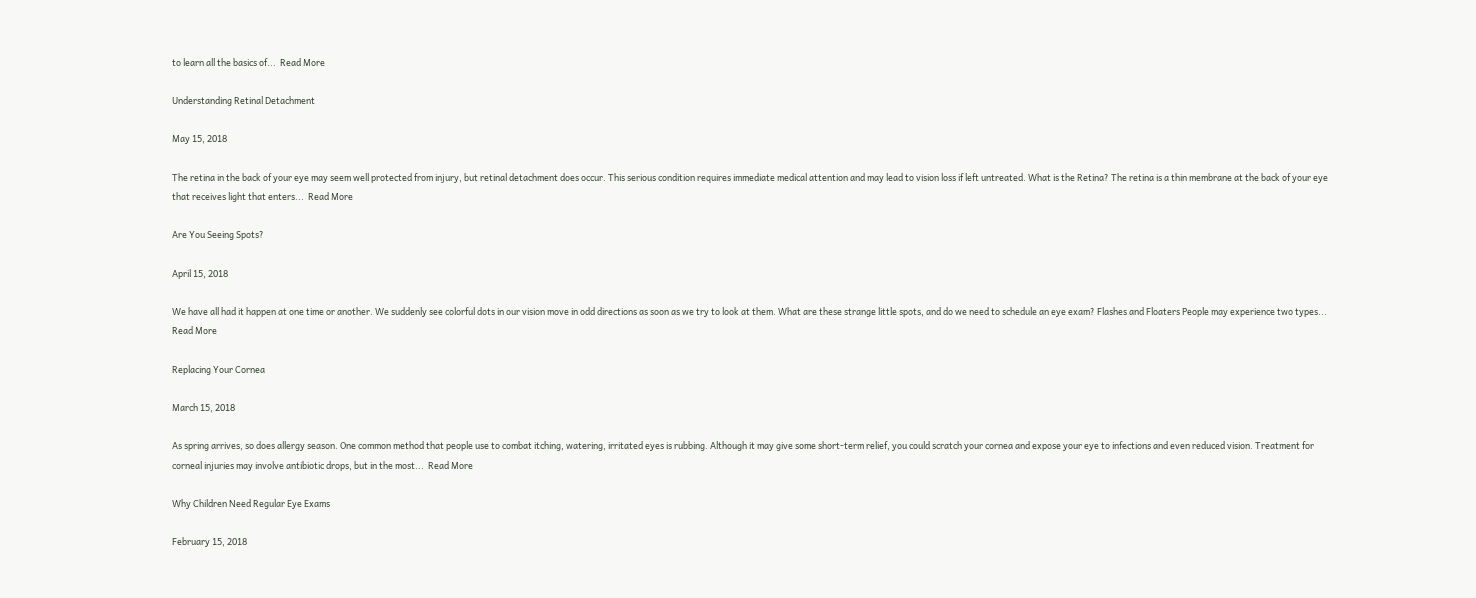to learn all the basics of...  Read More

Understanding Retinal Detachment

May 15, 2018

The retina in the back of your eye may seem well protected from injury, but retinal detachment does occur. This serious condition requires immediate medical attention and may lead to vision loss if left untreated. What is the Retina? The retina is a thin membrane at the back of your eye that receives light that enters...  Read More

Are You Seeing Spots?

April 15, 2018

We have all had it happen at one time or another. We suddenly see colorful dots in our vision move in odd directions as soon as we try to look at them. What are these strange little spots, and do we need to schedule an eye exam? Flashes and Floaters People may experience two types...  Read More

Replacing Your Cornea

March 15, 2018

As spring arrives, so does allergy season. One common method that people use to combat itching, watering, irritated eyes is rubbing. Although it may give some short-term relief, you could scratch your cornea and expose your eye to infections and even reduced vision. Treatment for corneal injuries may involve antibiotic drops, but in the most...  Read More

Why Children Need Regular Eye Exams

February 15, 2018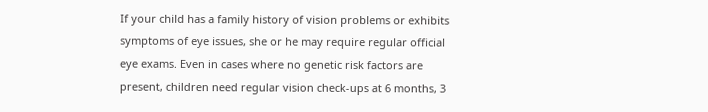If your child has a family history of vision problems or exhibits symptoms of eye issues, she or he may require regular official eye exams. Even in cases where no genetic risk factors are present, children need regular vision check-ups at 6 months, 3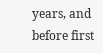years, and before first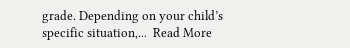grade. Depending on your child’s specific situation,...  Read More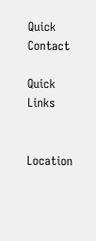Quick Contact

Quick Links


Location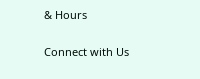& Hours

Connect with Us